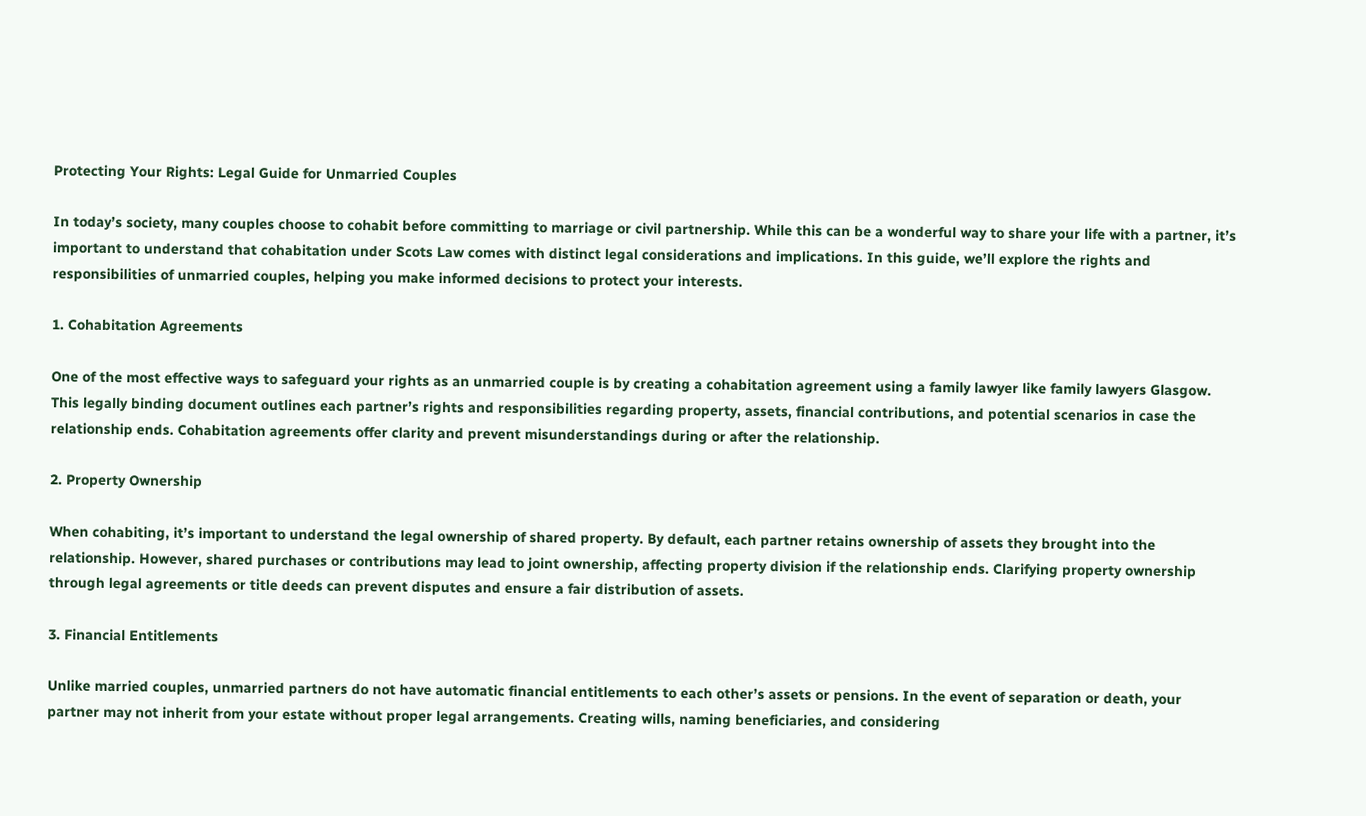Protecting Your Rights: Legal Guide for Unmarried Couples

In today’s society, many couples choose to cohabit before committing to marriage or civil partnership. While this can be a wonderful way to share your life with a partner, it’s important to understand that cohabitation under Scots Law comes with distinct legal considerations and implications. In this guide, we’ll explore the rights and responsibilities of unmarried couples, helping you make informed decisions to protect your interests.

1. Cohabitation Agreements

One of the most effective ways to safeguard your rights as an unmarried couple is by creating a cohabitation agreement using a family lawyer like family lawyers Glasgow. This legally binding document outlines each partner’s rights and responsibilities regarding property, assets, financial contributions, and potential scenarios in case the relationship ends. Cohabitation agreements offer clarity and prevent misunderstandings during or after the relationship.

2. Property Ownership

When cohabiting, it’s important to understand the legal ownership of shared property. By default, each partner retains ownership of assets they brought into the relationship. However, shared purchases or contributions may lead to joint ownership, affecting property division if the relationship ends. Clarifying property ownership through legal agreements or title deeds can prevent disputes and ensure a fair distribution of assets.

3. Financial Entitlements

Unlike married couples, unmarried partners do not have automatic financial entitlements to each other’s assets or pensions. In the event of separation or death, your partner may not inherit from your estate without proper legal arrangements. Creating wills, naming beneficiaries, and considering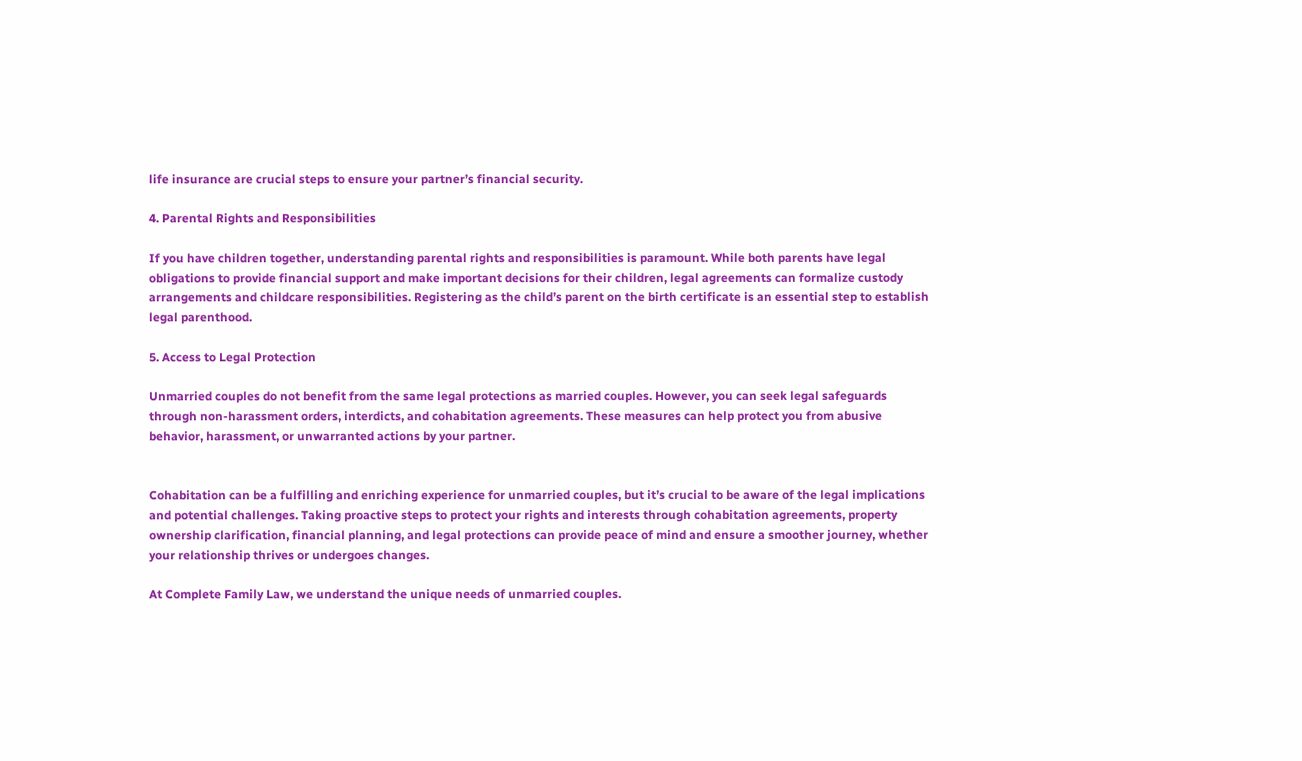life insurance are crucial steps to ensure your partner’s financial security.

4. Parental Rights and Responsibilities

If you have children together, understanding parental rights and responsibilities is paramount. While both parents have legal obligations to provide financial support and make important decisions for their children, legal agreements can formalize custody arrangements and childcare responsibilities. Registering as the child’s parent on the birth certificate is an essential step to establish legal parenthood.

5. Access to Legal Protection

Unmarried couples do not benefit from the same legal protections as married couples. However, you can seek legal safeguards through non-harassment orders, interdicts, and cohabitation agreements. These measures can help protect you from abusive behavior, harassment, or unwarranted actions by your partner.


Cohabitation can be a fulfilling and enriching experience for unmarried couples, but it’s crucial to be aware of the legal implications and potential challenges. Taking proactive steps to protect your rights and interests through cohabitation agreements, property ownership clarification, financial planning, and legal protections can provide peace of mind and ensure a smoother journey, whether your relationship thrives or undergoes changes.

At Complete Family Law, we understand the unique needs of unmarried couples.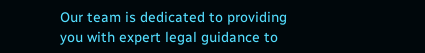Our team is dedicated to providing you with expert legal guidance to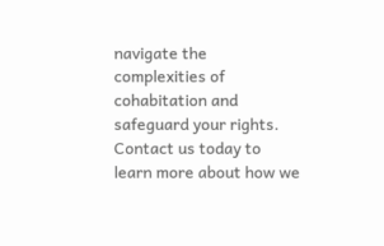navigate the complexities of cohabitation and safeguard your rights. Contact us today to learn more about how we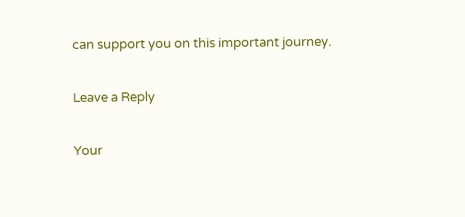can support you on this important journey.

Leave a Reply

Your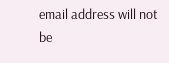email address will not be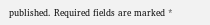published. Required fields are marked *